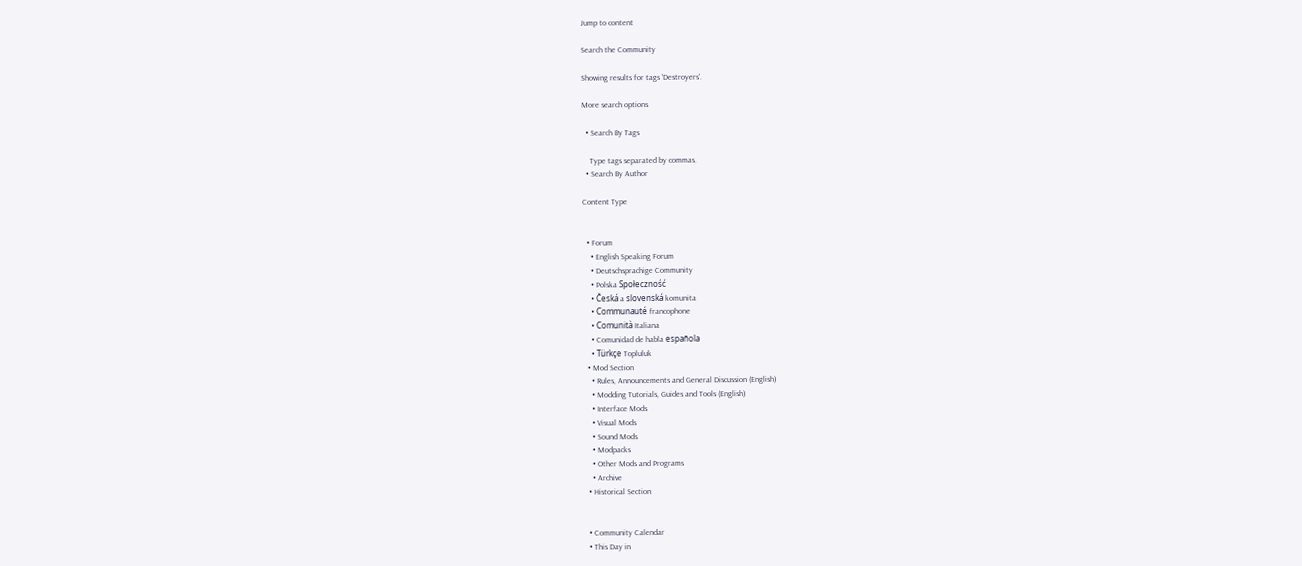Jump to content

Search the Community

Showing results for tags 'Destroyers'.

More search options

  • Search By Tags

    Type tags separated by commas.
  • Search By Author

Content Type


  • Forum
    • English Speaking Forum
    • Deutschsprachige Community
    • Polska Społeczność
    • Česká a slovenská komunita
    • Communauté francophone
    • Comunità Italiana
    • Comunidad de habla española
    • Türkçe Topluluk
  • Mod Section
    • Rules, Announcements and General Discussion (English)
    • Modding Tutorials, Guides and Tools (English)
    • Interface Mods
    • Visual Mods
    • Sound Mods
    • Modpacks
    • Other Mods and Programs
    • Archive
  • Historical Section


  • Community Calendar
  • This Day in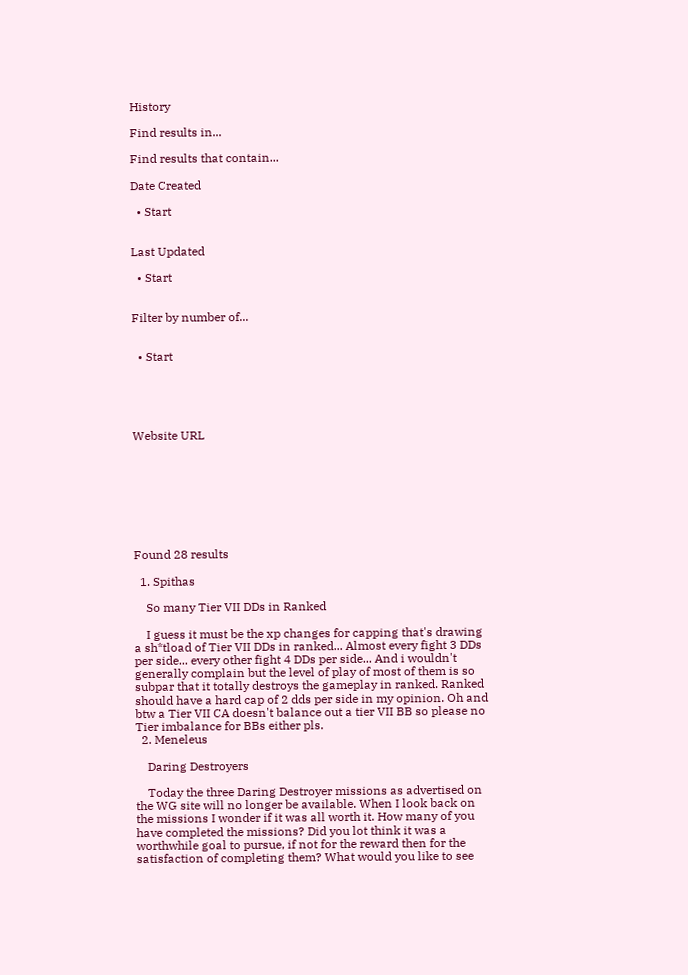History

Find results in...

Find results that contain...

Date Created

  • Start


Last Updated

  • Start


Filter by number of...


  • Start





Website URL








Found 28 results

  1. Spithas

    So many Tier VII DDs in Ranked

    I guess it must be the xp changes for capping that's drawing a sh*tload of Tier VII DDs in ranked... Almost every fight 3 DDs per side... every other fight 4 DDs per side... And i wouldn't generally complain but the level of play of most of them is so subpar that it totally destroys the gameplay in ranked. Ranked should have a hard cap of 2 dds per side in my opinion. Oh and btw a Tier VII CA doesn't balance out a tier VII BB so please no Tier imbalance for BBs either pls.
  2. Meneleus

    Daring Destroyers

    Today the three Daring Destroyer missions as advertised on the WG site will no longer be available. When I look back on the missions I wonder if it was all worth it. How many of you have completed the missions? Did you lot think it was a worthwhile goal to pursue, if not for the reward then for the satisfaction of completing them? What would you like to see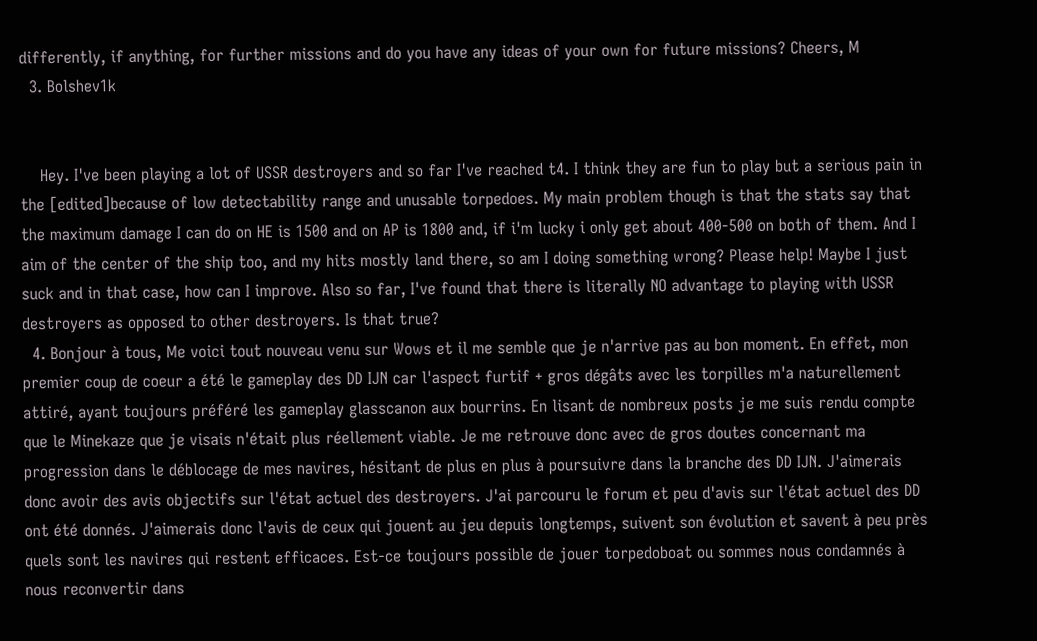differently, if anything, for further missions and do you have any ideas of your own for future missions? Cheers, M
  3. Bolshev1k


    Hey. I've been playing a lot of USSR destroyers and so far I've reached t4. I think they are fun to play but a serious pain in the [edited]because of low detectability range and unusable torpedoes. My main problem though is that the stats say that the maximum damage I can do on HE is 1500 and on AP is 1800 and, if i'm lucky i only get about 400-500 on both of them. And I aim of the center of the ship too, and my hits mostly land there, so am I doing something wrong? Please help! Maybe I just suck and in that case, how can I improve. Also so far, I've found that there is literally NO advantage to playing with USSR destroyers as opposed to other destroyers. Is that true?
  4. Bonjour à tous, Me voici tout nouveau venu sur Wows et il me semble que je n'arrive pas au bon moment. En effet, mon premier coup de coeur a été le gameplay des DD IJN car l'aspect furtif + gros dégâts avec les torpilles m'a naturellement attiré, ayant toujours préféré les gameplay glasscanon aux bourrins. En lisant de nombreux posts je me suis rendu compte que le Minekaze que je visais n'était plus réellement viable. Je me retrouve donc avec de gros doutes concernant ma progression dans le déblocage de mes navires, hésitant de plus en plus à poursuivre dans la branche des DD IJN. J'aimerais donc avoir des avis objectifs sur l'état actuel des destroyers. J'ai parcouru le forum et peu d'avis sur l'état actuel des DD ont été donnés. J'aimerais donc l'avis de ceux qui jouent au jeu depuis longtemps, suivent son évolution et savent à peu près quels sont les navires qui restent efficaces. Est-ce toujours possible de jouer torpedoboat ou sommes nous condamnés à nous reconvertir dans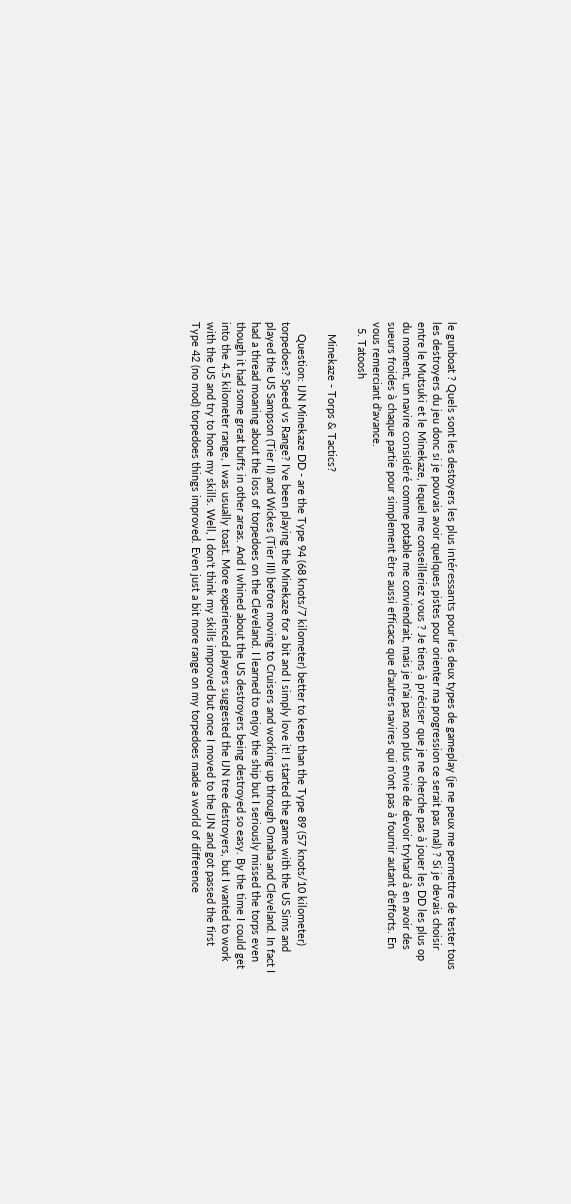le gunboat ? Quels sont les destoyers les plus intéressants pour les deux types de gameplay (je ne peux me permettre de tester tous les destroyers du jeu donc si je pouvais avoir quelques pistes pour orienter ma progression ce serait pas mal) ? Si je devais choisir entre le Mutsuki et le Minekaze, lequel me conseilleriez vous ? Je tiens à préciser que je ne cherche pas à jouer les DD les plus op du moment, un navire considéré comme potable me conviendrait, mais je n'ai pas non plus envie de devoir tryhard à en avoir des sueurs froides à chaque partie pour simplement être aussi efficace que d'autres navires qui n'ont pas à fournir autant d'efforts. En vous remerciant d'avance.
  5. Tatoosh

    Minekaze - Torps & Tactics?

    Question: IJN Minekaze DD - are the Type 94 (68 knots/7 kilometer) better to keep than the Type 89 (57 knots/10 kilometer) torpedoes? Speed vs Range? I've been playing the Minekaze for a bit and I simply love it! I started the game with the US Sims and played the US Sampson (Tier II) and Wickes (Tier III) before moving to Cruisers and working up through Omaha and Cleveland. In fact I had a thread moaning about the loss of torpedoes on the Cleveland. I learned to enjoy the ship but I seriously missed the torps even though it had some great buffs in other areas. And I whined about the US destroyers being destroyed so easy. By the time I could get into the 4.5 kilometer range, I was usually toast. More experienced players suggested the IJN tree destroyers, but I wanted to work with the US and try to hone my skills. Well, I don't think my skills improved but once I moved to the IJN and got passed the first Type 42 (no mod) torpedoes things improved. Even just a bit more range on my torpedoes made a world of difference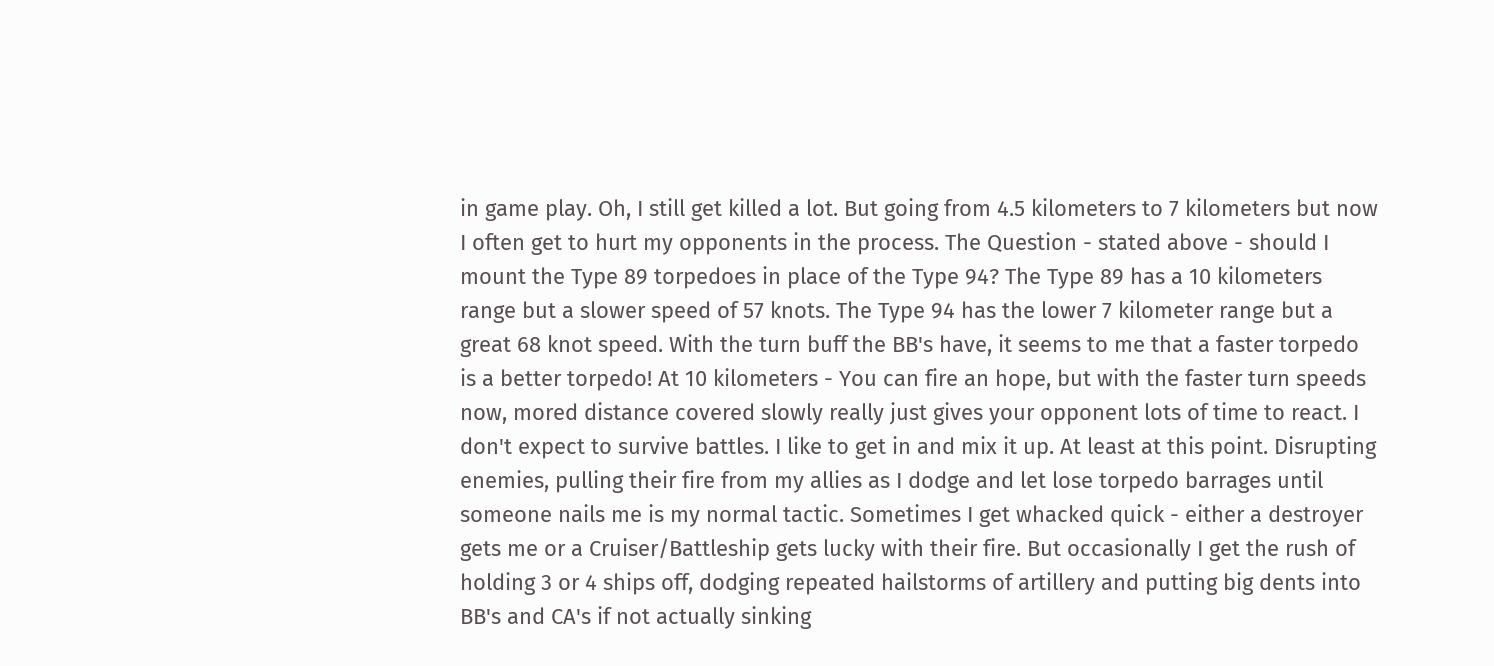in game play. Oh, I still get killed a lot. But going from 4.5 kilometers to 7 kilometers but now I often get to hurt my opponents in the process. The Question - stated above - should I mount the Type 89 torpedoes in place of the Type 94? The Type 89 has a 10 kilometers range but a slower speed of 57 knots. The Type 94 has the lower 7 kilometer range but a great 68 knot speed. With the turn buff the BB's have, it seems to me that a faster torpedo is a better torpedo! At 10 kilometers - You can fire an hope, but with the faster turn speeds now, mored distance covered slowly really just gives your opponent lots of time to react. I don't expect to survive battles. I like to get in and mix it up. At least at this point. Disrupting enemies, pulling their fire from my allies as I dodge and let lose torpedo barrages until someone nails me is my normal tactic. Sometimes I get whacked quick - either a destroyer gets me or a Cruiser/Battleship gets lucky with their fire. But occasionally I get the rush of holding 3 or 4 ships off, dodging repeated hailstorms of artillery and putting big dents into BB's and CA's if not actually sinking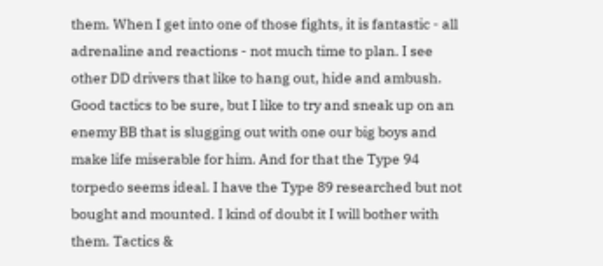them. When I get into one of those fights, it is fantastic - all adrenaline and reactions - not much time to plan. I see other DD drivers that like to hang out, hide and ambush. Good tactics to be sure, but I like to try and sneak up on an enemy BB that is slugging out with one our big boys and make life miserable for him. And for that the Type 94 torpedo seems ideal. I have the Type 89 researched but not bought and mounted. I kind of doubt it I will bother with them. Tactics &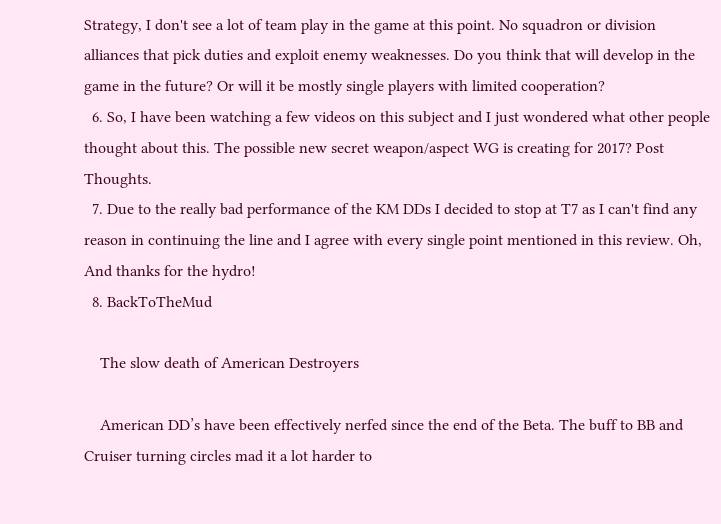Strategy, I don't see a lot of team play in the game at this point. No squadron or division alliances that pick duties and exploit enemy weaknesses. Do you think that will develop in the game in the future? Or will it be mostly single players with limited cooperation?
  6. So, I have been watching a few videos on this subject and I just wondered what other people thought about this. The possible new secret weapon/aspect WG is creating for 2017? Post Thoughts.
  7. Due to the really bad performance of the KM DDs I decided to stop at T7 as I can't find any reason in continuing the line and I agree with every single point mentioned in this review. Oh, And thanks for the hydro!
  8. BackToTheMud

    The slow death of American Destroyers

    American DD’s have been effectively nerfed since the end of the Beta. The buff to BB and Cruiser turning circles mad it a lot harder to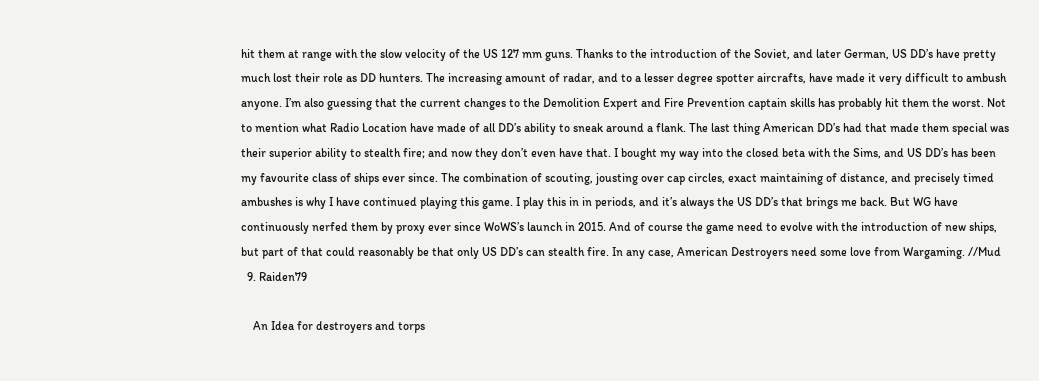hit them at range with the slow velocity of the US 127 mm guns. Thanks to the introduction of the Soviet, and later German, US DD’s have pretty much lost their role as DD hunters. The increasing amount of radar, and to a lesser degree spotter aircrafts, have made it very difficult to ambush anyone. I’m also guessing that the current changes to the Demolition Expert and Fire Prevention captain skills has probably hit them the worst. Not to mention what Radio Location have made of all DD’s ability to sneak around a flank. The last thing American DD’s had that made them special was their superior ability to stealth fire; and now they don’t even have that. I bought my way into the closed beta with the Sims, and US DD’s has been my favourite class of ships ever since. The combination of scouting, jousting over cap circles, exact maintaining of distance, and precisely timed ambushes is why I have continued playing this game. I play this in in periods, and it’s always the US DD’s that brings me back. But WG have continuously nerfed them by proxy ever since WoWS’s launch in 2015. And of course the game need to evolve with the introduction of new ships, but part of that could reasonably be that only US DD’s can stealth fire. In any case, American Destroyers need some love from Wargaming. //Mud
  9. Raiden79

    An Idea for destroyers and torps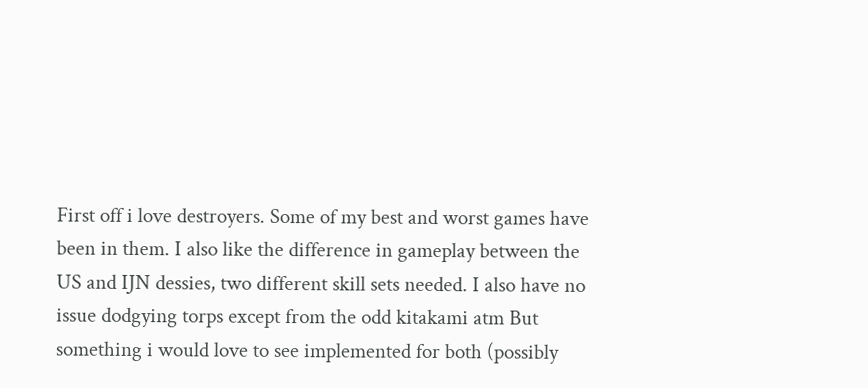First off i love destroyers. Some of my best and worst games have been in them. I also like the difference in gameplay between the US and IJN dessies, two different skill sets needed. I also have no issue dodgying torps except from the odd kitakami atm But something i would love to see implemented for both (possibly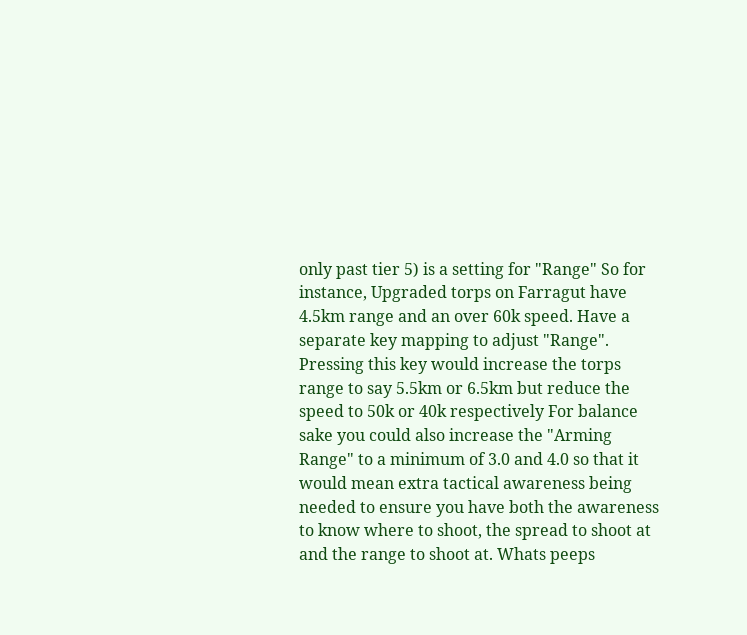only past tier 5) is a setting for "Range" So for instance, Upgraded torps on Farragut have 4.5km range and an over 60k speed. Have a separate key mapping to adjust "Range". Pressing this key would increase the torps range to say 5.5km or 6.5km but reduce the speed to 50k or 40k respectively For balance sake you could also increase the "Arming Range" to a minimum of 3.0 and 4.0 so that it would mean extra tactical awareness being needed to ensure you have both the awareness to know where to shoot, the spread to shoot at and the range to shoot at. Whats peeps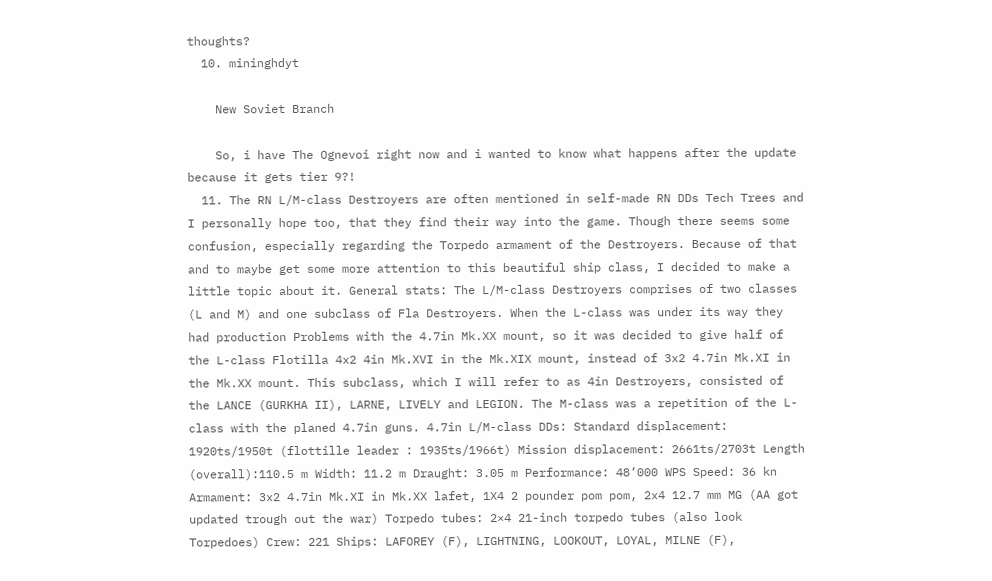thoughts?
  10. mininghdyt

    New Soviet Branch

    So, i have The Ognevoi right now and i wanted to know what happens after the update because it gets tier 9?!
  11. The RN L/M-class Destroyers are often mentioned in self-made RN DDs Tech Trees and I personally hope too, that they find their way into the game. Though there seems some confusion, especially regarding the Torpedo armament of the Destroyers. Because of that and to maybe get some more attention to this beautiful ship class, I decided to make a little topic about it. General stats: The L/M-class Destroyers comprises of two classes (L and M) and one subclass of Fla Destroyers. When the L-class was under its way they had production Problems with the 4.7in Mk.XX mount, so it was decided to give half of the L-class Flotilla 4x2 4in Mk.XVI in the Mk.XIX mount, instead of 3x2 4.7in Mk.XI in the Mk.XX mount. This subclass, which I will refer to as 4in Destroyers, consisted of the LANCE (GURKHA II), LARNE, LIVELY and LEGION. The M-class was a repetition of the L-class with the planed 4.7in guns. 4.7in L/M-class DDs: Standard displacement: 1920ts/1950t (flottille leader : 1935ts/1966t) Mission displacement: 2661ts/2703t Length (overall):110.5 m Width: 11.2 m Draught: 3.05 m Performance: 48’000 WPS Speed: 36 kn Armament: 3x2 4.7in Mk.XI in Mk.XX lafet, 1X4 2 pounder pom pom, 2x4 12.7 mm MG (AA got updated trough out the war) Torpedo tubes: 2×4 21-inch torpedo tubes (also look Torpedoes) Crew: 221 Ships: LAFOREY (F), LIGHTNING, LOOKOUT, LOYAL, MILNE (F),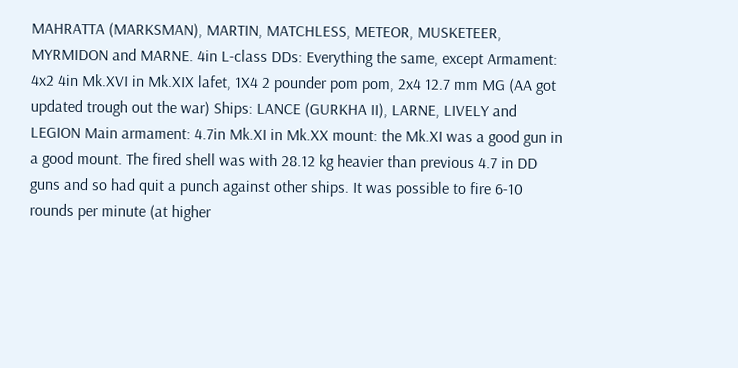MAHRATTA (MARKSMAN), MARTIN, MATCHLESS, METEOR, MUSKETEER, MYRMIDON and MARNE. 4in L-class DDs: Everything the same, except Armament: 4x2 4in Mk.XVI in Mk.XIX lafet, 1X4 2 pounder pom pom, 2x4 12.7 mm MG (AA got updated trough out the war) Ships: LANCE (GURKHA II), LARNE, LIVELY and LEGION Main armament: 4.7in Mk.XI in Mk.XX mount: the Mk.XI was a good gun in a good mount. The fired shell was with 28.12 kg heavier than previous 4.7 in DD guns and so had quit a punch against other ships. It was possible to fire 6-10 rounds per minute (at higher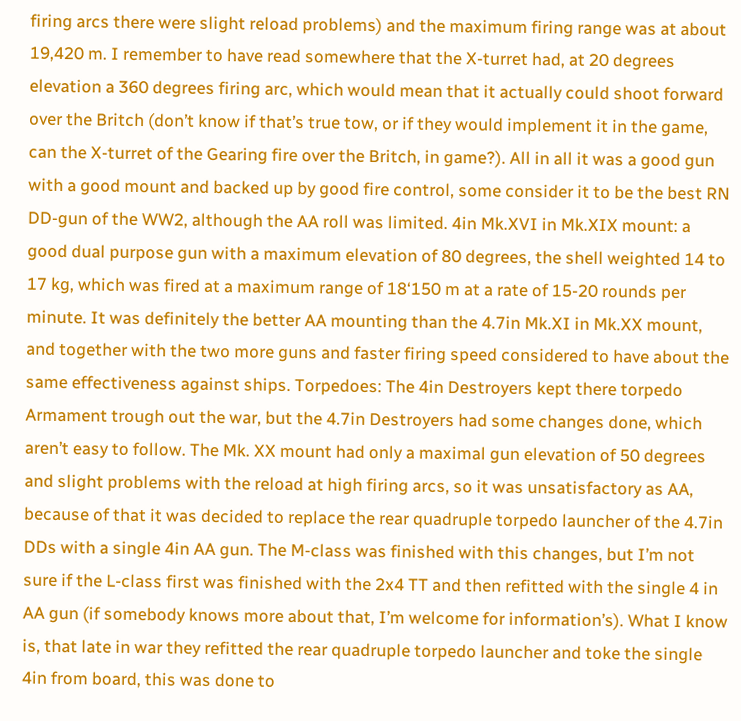firing arcs there were slight reload problems) and the maximum firing range was at about 19,420 m. I remember to have read somewhere that the X-turret had, at 20 degrees elevation a 360 degrees firing arc, which would mean that it actually could shoot forward over the Britch (don’t know if that’s true tow, or if they would implement it in the game, can the X-turret of the Gearing fire over the Britch, in game?). All in all it was a good gun with a good mount and backed up by good fire control, some consider it to be the best RN DD-gun of the WW2, although the AA roll was limited. 4in Mk.XVI in Mk.XIX mount: a good dual purpose gun with a maximum elevation of 80 degrees, the shell weighted 14 to 17 kg, which was fired at a maximum range of 18‘150 m at a rate of 15-20 rounds per minute. It was definitely the better AA mounting than the 4.7in Mk.XI in Mk.XX mount, and together with the two more guns and faster firing speed considered to have about the same effectiveness against ships. Torpedoes: The 4in Destroyers kept there torpedo Armament trough out the war, but the 4.7in Destroyers had some changes done, which aren’t easy to follow. The Mk. XX mount had only a maximal gun elevation of 50 degrees and slight problems with the reload at high firing arcs, so it was unsatisfactory as AA, because of that it was decided to replace the rear quadruple torpedo launcher of the 4.7in DDs with a single 4in AA gun. The M-class was finished with this changes, but I’m not sure if the L-class first was finished with the 2x4 TT and then refitted with the single 4 in AA gun (if somebody knows more about that, I’m welcome for information’s). What I know is, that late in war they refitted the rear quadruple torpedo launcher and toke the single 4in from board, this was done to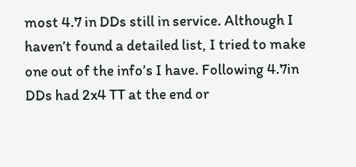most 4.7 in DDs still in service. Although I haven’t found a detailed list, I tried to make one out of the info’s I have. Following 4.7in DDs had 2x4 TT at the end or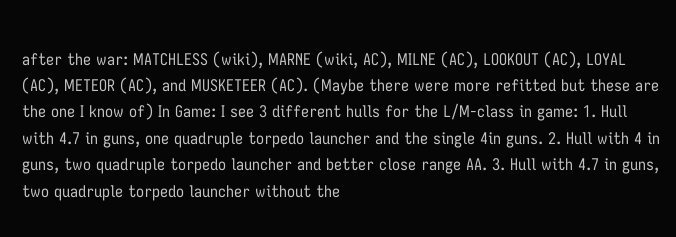after the war: MATCHLESS (wiki), MARNE (wiki, AC), MILNE (AC), LOOKOUT (AC), LOYAL (AC), METEOR (AC), and MUSKETEER (AC). (Maybe there were more refitted but these are the one I know of) In Game: I see 3 different hulls for the L/M-class in game: 1. Hull with 4.7 in guns, one quadruple torpedo launcher and the single 4in guns. 2. Hull with 4 in guns, two quadruple torpedo launcher and better close range AA. 3. Hull with 4.7 in guns, two quadruple torpedo launcher without the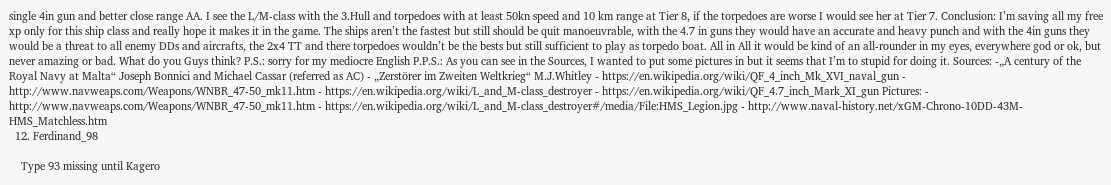single 4in gun and better close range AA. I see the L/M-class with the 3.Hull and torpedoes with at least 50kn speed and 10 km range at Tier 8, if the torpedoes are worse I would see her at Tier 7. Conclusion: I’m saving all my free xp only for this ship class and really hope it makes it in the game. The ships aren’t the fastest but still should be quit manoeuvrable, with the 4.7 in guns they would have an accurate and heavy punch and with the 4in guns they would be a threat to all enemy DDs and aircrafts, the 2x4 TT and there torpedoes wouldn’t be the bests but still sufficient to play as torpedo boat. All in All it would be kind of an all-rounder in my eyes, everywhere god or ok, but never amazing or bad. What do you Guys think? P.S.: sorry for my mediocre English P.P.S.: As you can see in the Sources, I wanted to put some pictures in but it seems that I’m to stupid for doing it. Sources: -„A century of the Royal Navy at Malta“ Joseph Bonnici and Michael Cassar (referred as AC) - „Zerstörer im Zweiten Weltkrieg“ M.J.Whitley - https://en.wikipedia.org/wiki/QF_4_inch_Mk_XVI_naval_gun - http://www.navweaps.com/Weapons/WNBR_47-50_mk11.htm - https://en.wikipedia.org/wiki/L_and_M-class_destroyer - https://en.wikipedia.org/wiki/QF_4.7_inch_Mark_XI_gun Pictures: - http://www.navweaps.com/Weapons/WNBR_47-50_mk11.htm - https://en.wikipedia.org/wiki/L_and_M-class_destroyer#/media/File:HMS_Legion.jpg - http://www.naval-history.net/xGM-Chrono-10DD-43M-HMS_Matchless.htm
  12. Ferdinand_98

    Type 93 missing until Kagero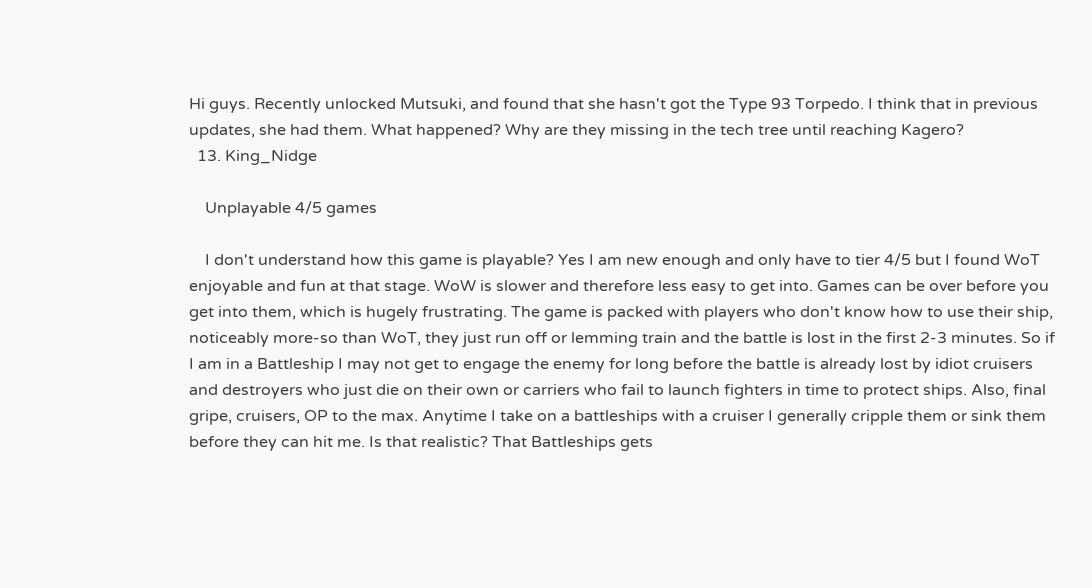Hi guys. Recently unlocked Mutsuki, and found that she hasn't got the Type 93 Torpedo. I think that in previous updates, she had them. What happened? Why are they missing in the tech tree until reaching Kagero?
  13. King_Nidge

    Unplayable 4/5 games

    I don't understand how this game is playable? Yes I am new enough and only have to tier 4/5 but I found WoT enjoyable and fun at that stage. WoW is slower and therefore less easy to get into. Games can be over before you get into them, which is hugely frustrating. The game is packed with players who don't know how to use their ship, noticeably more-so than WoT, they just run off or lemming train and the battle is lost in the first 2-3 minutes. So if I am in a Battleship I may not get to engage the enemy for long before the battle is already lost by idiot cruisers and destroyers who just die on their own or carriers who fail to launch fighters in time to protect ships. Also, final gripe, cruisers, OP to the max. Anytime I take on a battleships with a cruiser I generally cripple them or sink them before they can hit me. Is that realistic? That Battleships gets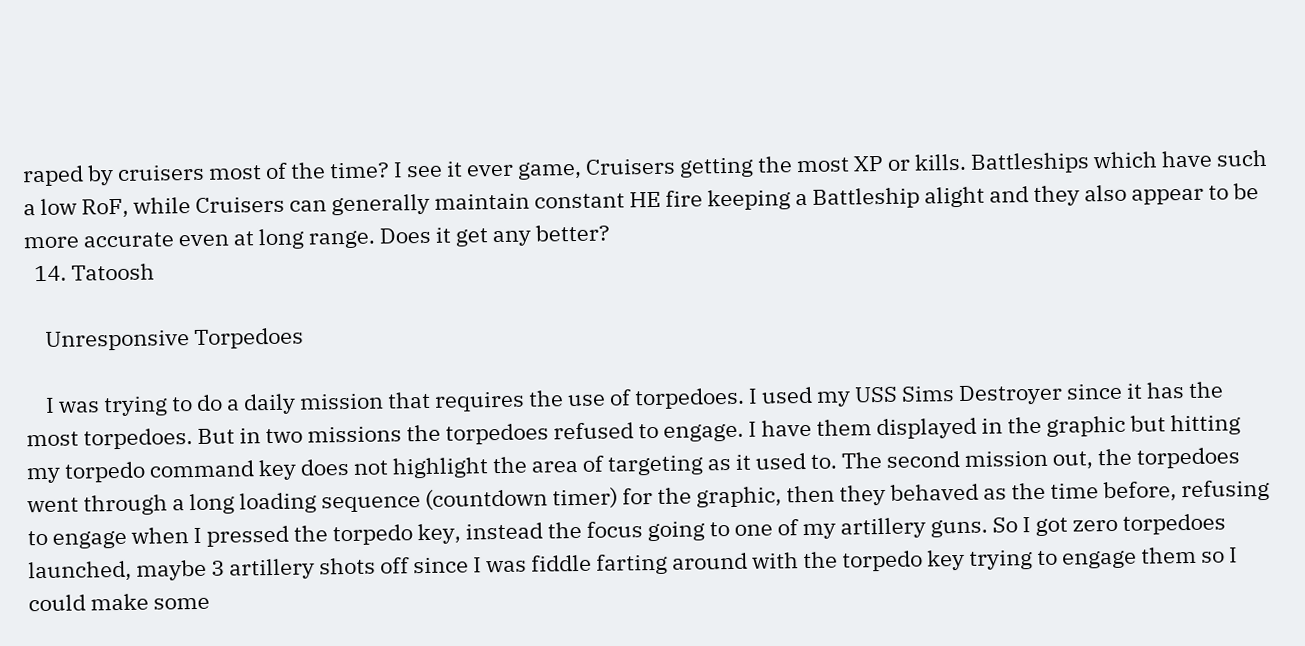raped by cruisers most of the time? I see it ever game, Cruisers getting the most XP or kills. Battleships which have such a low RoF, while Cruisers can generally maintain constant HE fire keeping a Battleship alight and they also appear to be more accurate even at long range. Does it get any better?
  14. Tatoosh

    Unresponsive Torpedoes

    I was trying to do a daily mission that requires the use of torpedoes. I used my USS Sims Destroyer since it has the most torpedoes. But in two missions the torpedoes refused to engage. I have them displayed in the graphic but hitting my torpedo command key does not highlight the area of targeting as it used to. The second mission out, the torpedoes went through a long loading sequence (countdown timer) for the graphic, then they behaved as the time before, refusing to engage when I pressed the torpedo key, instead the focus going to one of my artillery guns. So I got zero torpedoes launched, maybe 3 artillery shots off since I was fiddle farting around with the torpedo key trying to engage them so I could make some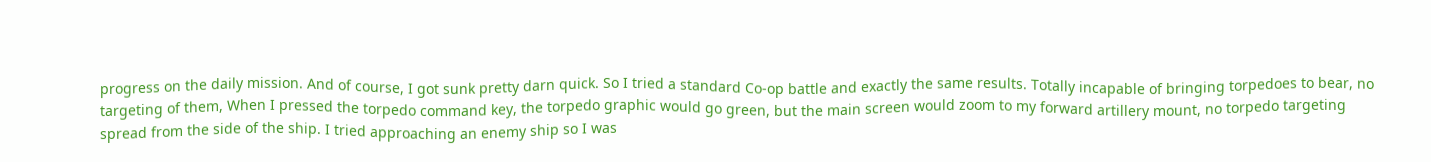progress on the daily mission. And of course, I got sunk pretty darn quick. So I tried a standard Co-op battle and exactly the same results. Totally incapable of bringing torpedoes to bear, no targeting of them, When I pressed the torpedo command key, the torpedo graphic would go green, but the main screen would zoom to my forward artillery mount, no torpedo targeting spread from the side of the ship. I tried approaching an enemy ship so I was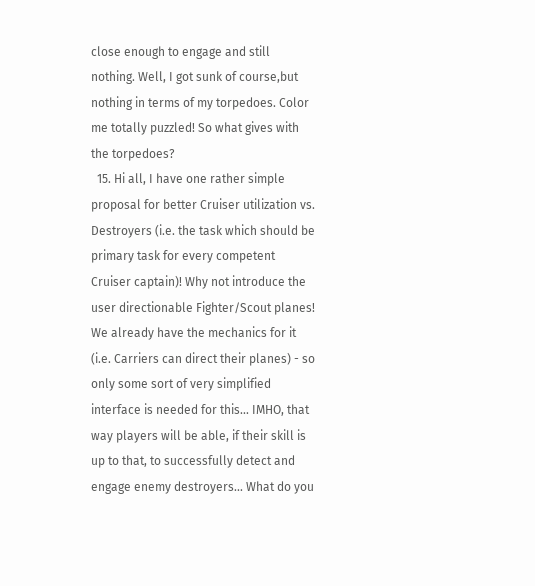close enough to engage and still nothing. Well, I got sunk of course,but nothing in terms of my torpedoes. Color me totally puzzled! So what gives with the torpedoes?
  15. Hi all, I have one rather simple proposal for better Cruiser utilization vs. Destroyers (i.e. the task which should be primary task for every competent Cruiser captain)! Why not introduce the user directionable Fighter/Scout planes! We already have the mechanics for it (i.e. Carriers can direct their planes) - so only some sort of very simplified interface is needed for this... IMHO, that way players will be able, if their skill is up to that, to successfully detect and engage enemy destroyers... What do you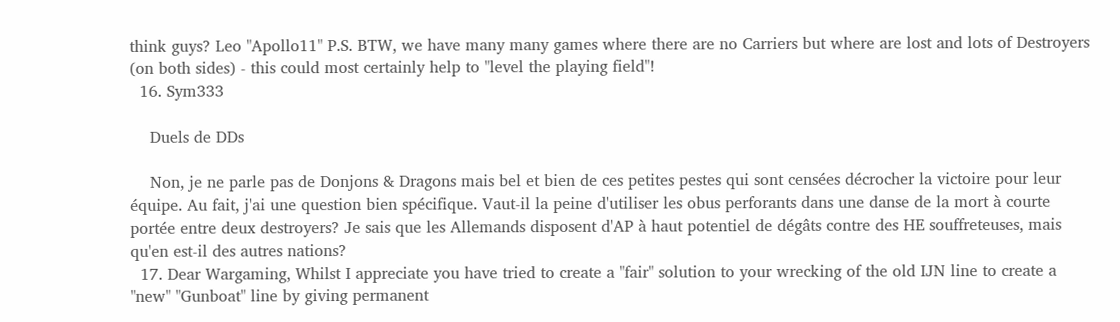think guys? Leo "Apollo11" P.S. BTW, we have many many games where there are no Carriers but where are lost and lots of Destroyers (on both sides) - this could most certainly help to "level the playing field"!
  16. Sym333

    Duels de DDs

    Non, je ne parle pas de Donjons & Dragons mais bel et bien de ces petites pestes qui sont censées décrocher la victoire pour leur équipe. Au fait, j'ai une question bien spécifique. Vaut-il la peine d'utiliser les obus perforants dans une danse de la mort à courte portée entre deux destroyers? Je sais que les Allemands disposent d'AP à haut potentiel de dégâts contre des HE souffreteuses, mais qu'en est-il des autres nations?
  17. Dear Wargaming, Whilst I appreciate you have tried to create a "fair" solution to your wrecking of the old IJN line to create a "new" "Gunboat" line by giving permanent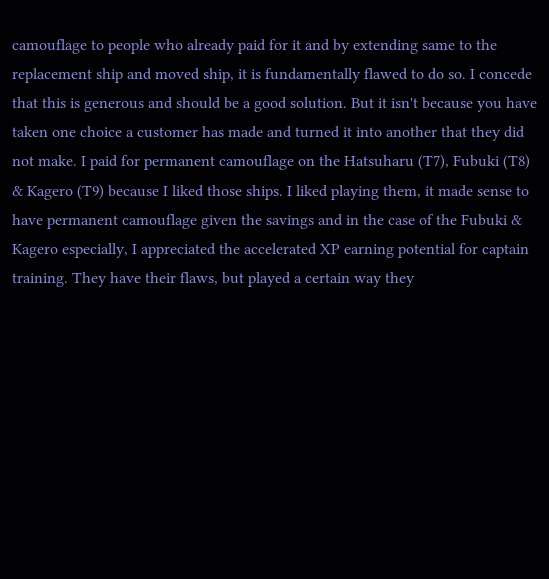camouflage to people who already paid for it and by extending same to the replacement ship and moved ship, it is fundamentally flawed to do so. I concede that this is generous and should be a good solution. But it isn't because you have taken one choice a customer has made and turned it into another that they did not make. I paid for permanent camouflage on the Hatsuharu (T7), Fubuki (T8) & Kagero (T9) because I liked those ships. I liked playing them, it made sense to have permanent camouflage given the savings and in the case of the Fubuki & Kagero especially, I appreciated the accelerated XP earning potential for captain training. They have their flaws, but played a certain way they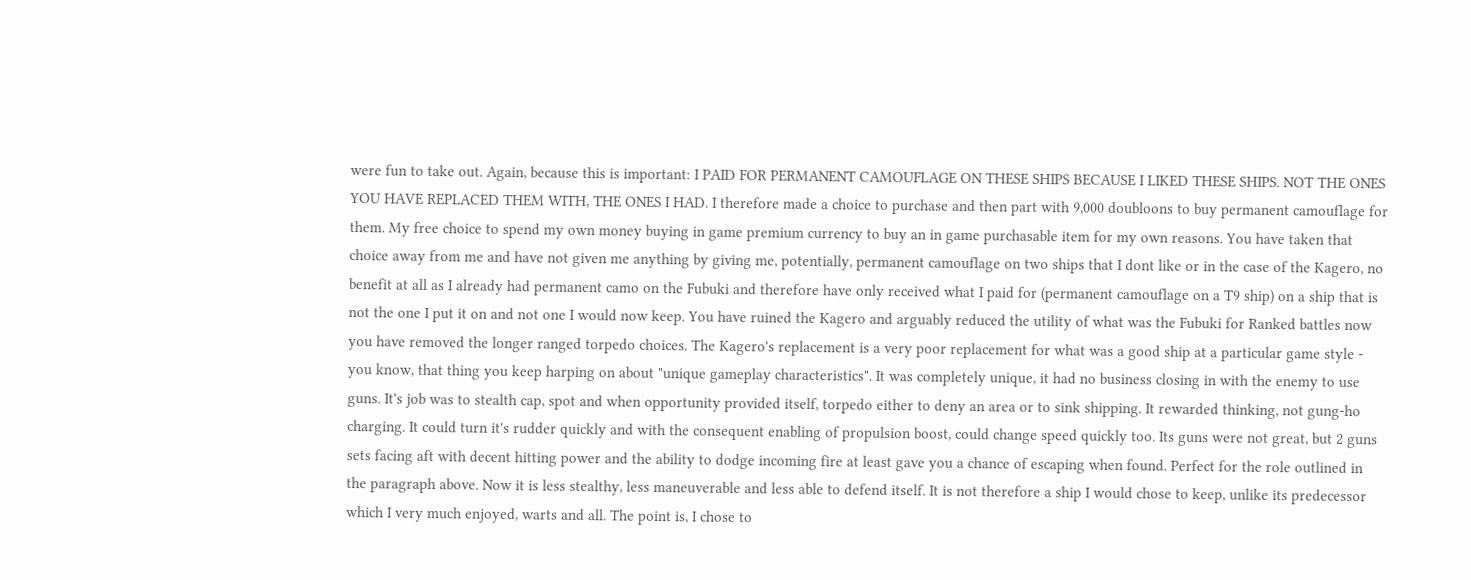were fun to take out. Again, because this is important: I PAID FOR PERMANENT CAMOUFLAGE ON THESE SHIPS BECAUSE I LIKED THESE SHIPS. NOT THE ONES YOU HAVE REPLACED THEM WITH, THE ONES I HAD. I therefore made a choice to purchase and then part with 9,000 doubloons to buy permanent camouflage for them. My free choice to spend my own money buying in game premium currency to buy an in game purchasable item for my own reasons. You have taken that choice away from me and have not given me anything by giving me, potentially, permanent camouflage on two ships that I dont like or in the case of the Kagero, no benefit at all as I already had permanent camo on the Fubuki and therefore have only received what I paid for (permanent camouflage on a T9 ship) on a ship that is not the one I put it on and not one I would now keep. You have ruined the Kagero and arguably reduced the utility of what was the Fubuki for Ranked battles now you have removed the longer ranged torpedo choices. The Kagero's replacement is a very poor replacement for what was a good ship at a particular game style - you know, that thing you keep harping on about "unique gameplay characteristics". It was completely unique, it had no business closing in with the enemy to use guns. It's job was to stealth cap, spot and when opportunity provided itself, torpedo either to deny an area or to sink shipping. It rewarded thinking, not gung-ho charging. It could turn it's rudder quickly and with the consequent enabling of propulsion boost, could change speed quickly too. Its guns were not great, but 2 guns sets facing aft with decent hitting power and the ability to dodge incoming fire at least gave you a chance of escaping when found. Perfect for the role outlined in the paragraph above. Now it is less stealthy, less maneuverable and less able to defend itself. It is not therefore a ship I would chose to keep, unlike its predecessor which I very much enjoyed, warts and all. The point is, I chose to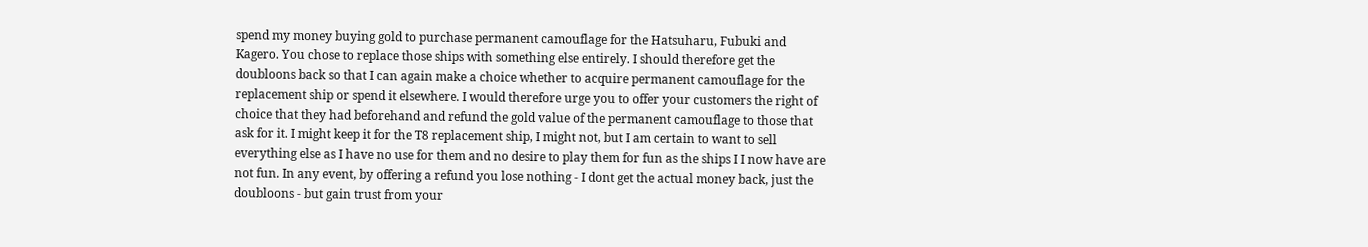spend my money buying gold to purchase permanent camouflage for the Hatsuharu, Fubuki and Kagero. You chose to replace those ships with something else entirely. I should therefore get the doubloons back so that I can again make a choice whether to acquire permanent camouflage for the replacement ship or spend it elsewhere. I would therefore urge you to offer your customers the right of choice that they had beforehand and refund the gold value of the permanent camouflage to those that ask for it. I might keep it for the T8 replacement ship, I might not, but I am certain to want to sell everything else as I have no use for them and no desire to play them for fun as the ships I I now have are not fun. In any event, by offering a refund you lose nothing - I dont get the actual money back, just the doubloons - but gain trust from your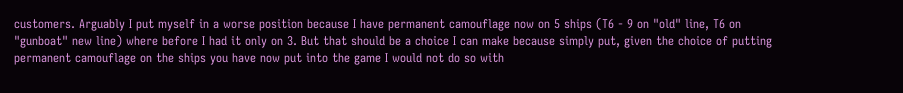customers. Arguably I put myself in a worse position because I have permanent camouflage now on 5 ships (T6 - 9 on "old" line, T6 on "gunboat" new line) where before I had it only on 3. But that should be a choice I can make because simply put, given the choice of putting permanent camouflage on the ships you have now put into the game I would not do so with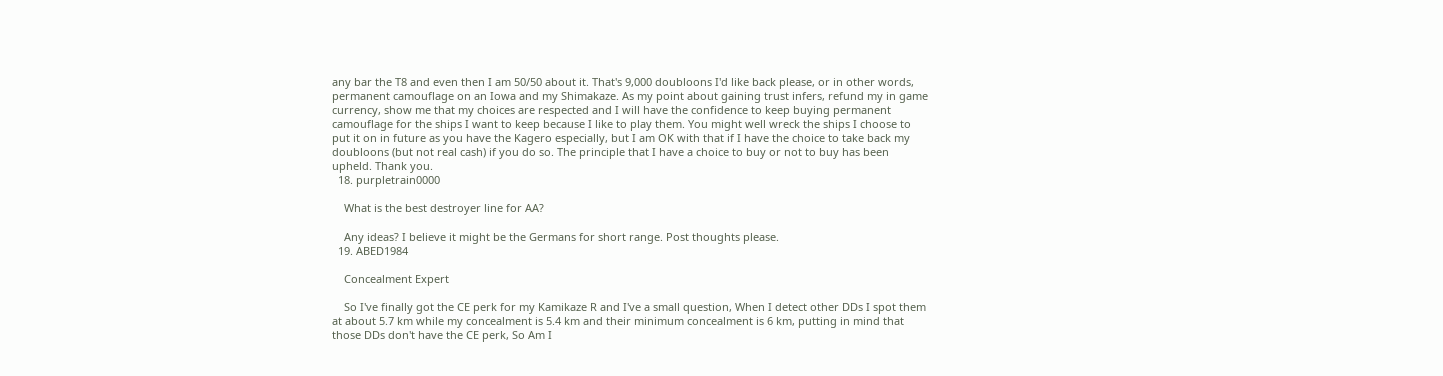any bar the T8 and even then I am 50/50 about it. That's 9,000 doubloons I'd like back please, or in other words, permanent camouflage on an Iowa and my Shimakaze. As my point about gaining trust infers, refund my in game currency, show me that my choices are respected and I will have the confidence to keep buying permanent camouflage for the ships I want to keep because I like to play them. You might well wreck the ships I choose to put it on in future as you have the Kagero especially, but I am OK with that if I have the choice to take back my doubloons (but not real cash) if you do so. The principle that I have a choice to buy or not to buy has been upheld. Thank you.
  18. purpletrain0000

    What is the best destroyer line for AA?

    Any ideas? I believe it might be the Germans for short range. Post thoughts please.
  19. ABED1984

    Concealment Expert

    So I've finally got the CE perk for my Kamikaze R and I've a small question, When I detect other DDs I spot them at about 5.7 km while my concealment is 5.4 km and their minimum concealment is 6 km, putting in mind that those DDs don't have the CE perk, So Am I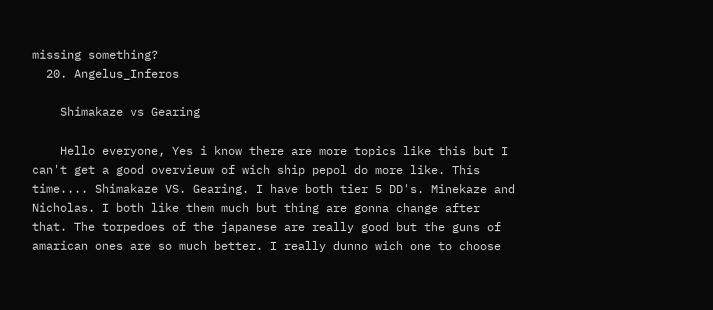missing something?
  20. Angelus_Inferos

    Shimakaze vs Gearing

    Hello everyone, Yes i know there are more topics like this but I can't get a good overvieuw of wich ship pepol do more like. This time.... Shimakaze VS. Gearing. I have both tier 5 DD's. Minekaze and Nicholas. I both like them much but thing are gonna change after that. The torpedoes of the japanese are really good but the guns of amarican ones are so much better. I really dunno wich one to choose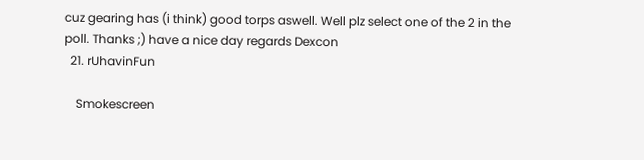cuz gearing has (i think) good torps aswell. Well plz select one of the 2 in the poll. Thanks ;) have a nice day regards Dexcon
  21. rUhavinFun

    Smokescreen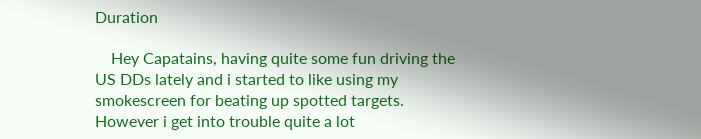Duration

    Hey Capatains, having quite some fun driving the US DDs lately and i started to like using my smokescreen for beating up spotted targets. However i get into trouble quite a lot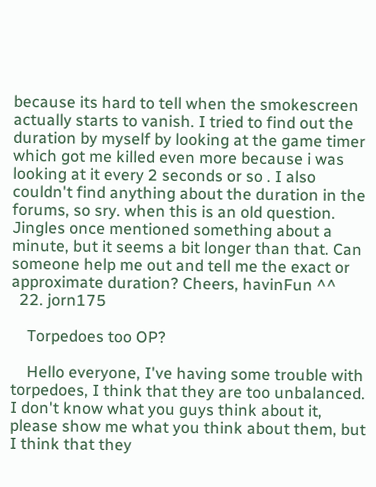because its hard to tell when the smokescreen actually starts to vanish. I tried to find out the duration by myself by looking at the game timer which got me killed even more because i was looking at it every 2 seconds or so . I also couldn't find anything about the duration in the forums, so sry. when this is an old question. Jingles once mentioned something about a minute, but it seems a bit longer than that. Can someone help me out and tell me the exact or approximate duration? Cheers, havinFun ^^
  22. jorn175

    Torpedoes too OP?

    Hello everyone, I've having some trouble with torpedoes, I think that they are too unbalanced. I don't know what you guys think about it, please show me what you think about them, but I think that they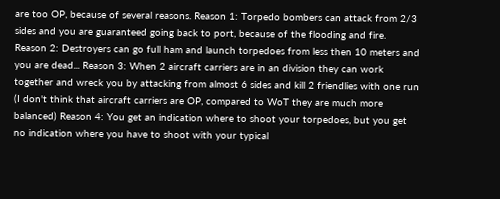are too OP, because of several reasons. Reason 1: Torpedo bombers can attack from 2/3 sides and you are guaranteed going back to port, because of the flooding and fire. Reason 2: Destroyers can go full ham and launch torpedoes from less then 10 meters and you are dead... Reason 3: When 2 aircraft carriers are in an division they can work together and wreck you by attacking from almost 6 sides and kill 2 friendlies with one run (I don't think that aircraft carriers are OP, compared to WoT they are much more balanced) Reason 4: You get an indication where to shoot your torpedoes, but you get no indication where you have to shoot with your typical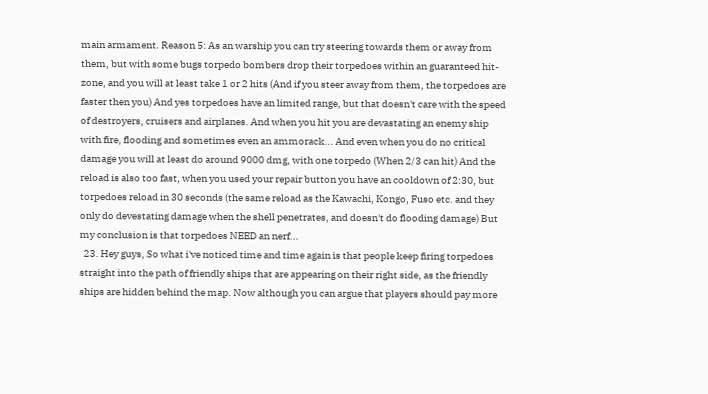main armament. Reason 5: As an warship you can try steering towards them or away from them, but with some bugs torpedo bombers drop their torpedoes within an guaranteed hit-zone, and you will at least take 1 or 2 hits (And if you steer away from them, the torpedoes are faster then you) And yes torpedoes have an limited range, but that doesn't care with the speed of destroyers, cruisers and airplanes. And when you hit you are devastating an enemy ship with fire, flooding and sometimes even an ammorack... And even when you do no critical damage you will at least do around 9000 dmg, with one torpedo (When 2/3 can hit) And the reload is also too fast, when you used your repair button you have an cooldown of 2:30, but torpedoes reload in 30 seconds (the same reload as the Kawachi, Kongo, Fuso etc. and they only do devestating damage when the shell penetrates, and doesn't do flooding damage) But my conclusion is that torpedoes NEED an nerf...
  23. Hey guys, So what i've noticed time and time again is that people keep firing torpedoes straight into the path of friendly ships that are appearing on their right side, as the friendly ships are hidden behind the map. Now although you can argue that players should pay more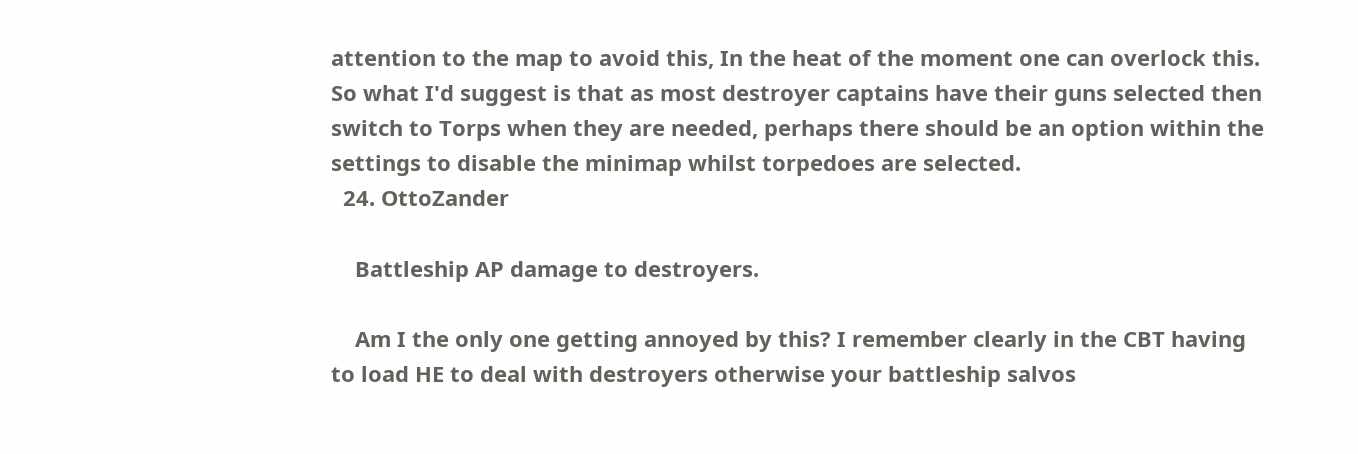attention to the map to avoid this, In the heat of the moment one can overlock this. So what I'd suggest is that as most destroyer captains have their guns selected then switch to Torps when they are needed, perhaps there should be an option within the settings to disable the minimap whilst torpedoes are selected.
  24. OttoZander

    Battleship AP damage to destroyers.

    Am I the only one getting annoyed by this? I remember clearly in the CBT having to load HE to deal with destroyers otherwise your battleship salvos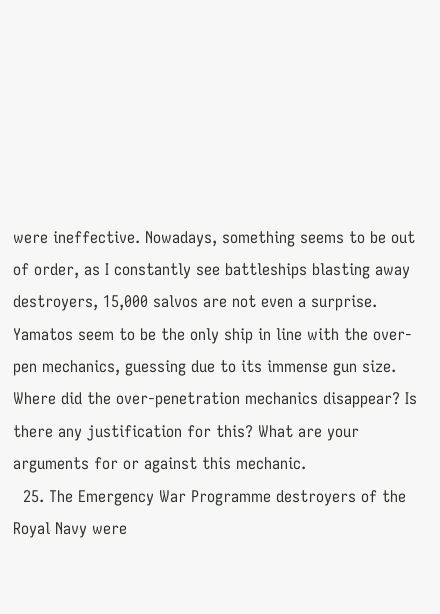were ineffective. Nowadays, something seems to be out of order, as I constantly see battleships blasting away destroyers, 15,000 salvos are not even a surprise. Yamatos seem to be the only ship in line with the over-pen mechanics, guessing due to its immense gun size. Where did the over-penetration mechanics disappear? Is there any justification for this? What are your arguments for or against this mechanic.
  25. The Emergency War Programme destroyers of the Royal Navy were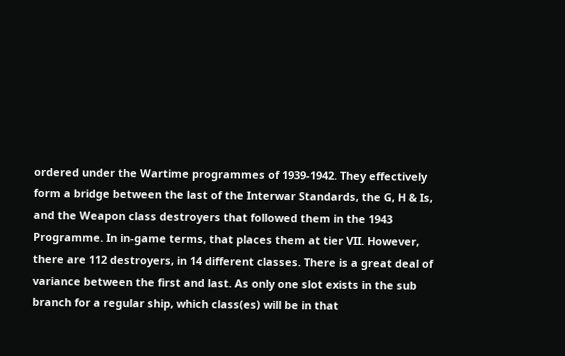ordered under the Wartime programmes of 1939-1942. They effectively form a bridge between the last of the Interwar Standards, the G, H & Is, and the Weapon class destroyers that followed them in the 1943 Programme. In in-game terms, that places them at tier VII. However, there are 112 destroyers, in 14 different classes. There is a great deal of variance between the first and last. As only one slot exists in the sub branch for a regular ship, which class(es) will be in that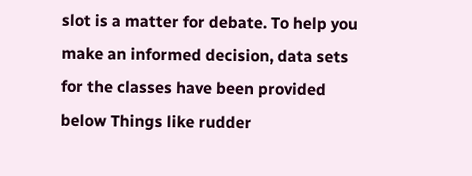slot is a matter for debate. To help you make an informed decision, data sets for the classes have been provided below Things like rudder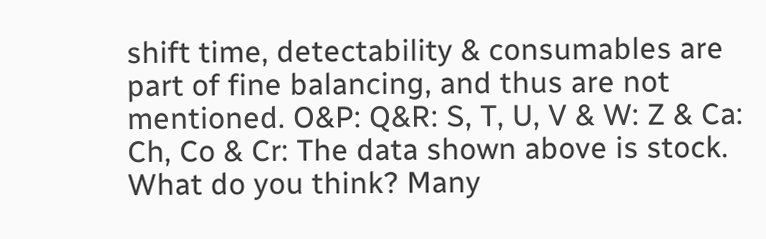shift time, detectability & consumables are part of fine balancing, and thus are not mentioned. O&P: Q&R: S, T, U, V & W: Z & Ca: Ch, Co & Cr: The data shown above is stock. What do you think? Many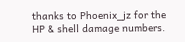thanks to Phoenix_jz for the HP & shell damage numbers.